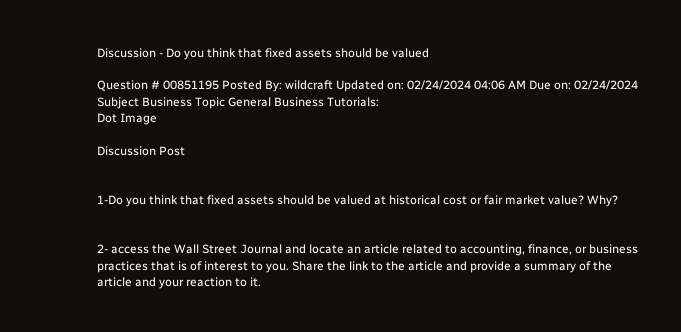Discussion - Do you think that fixed assets should be valued

Question # 00851195 Posted By: wildcraft Updated on: 02/24/2024 04:06 AM Due on: 02/24/2024
Subject Business Topic General Business Tutorials:
Dot Image

Discussion Post


1-Do you think that fixed assets should be valued at historical cost or fair market value? Why?


2- access the Wall Street Journal and locate an article related to accounting, finance, or business practices that is of interest to you. Share the link to the article and provide a summary of the article and your reaction to it.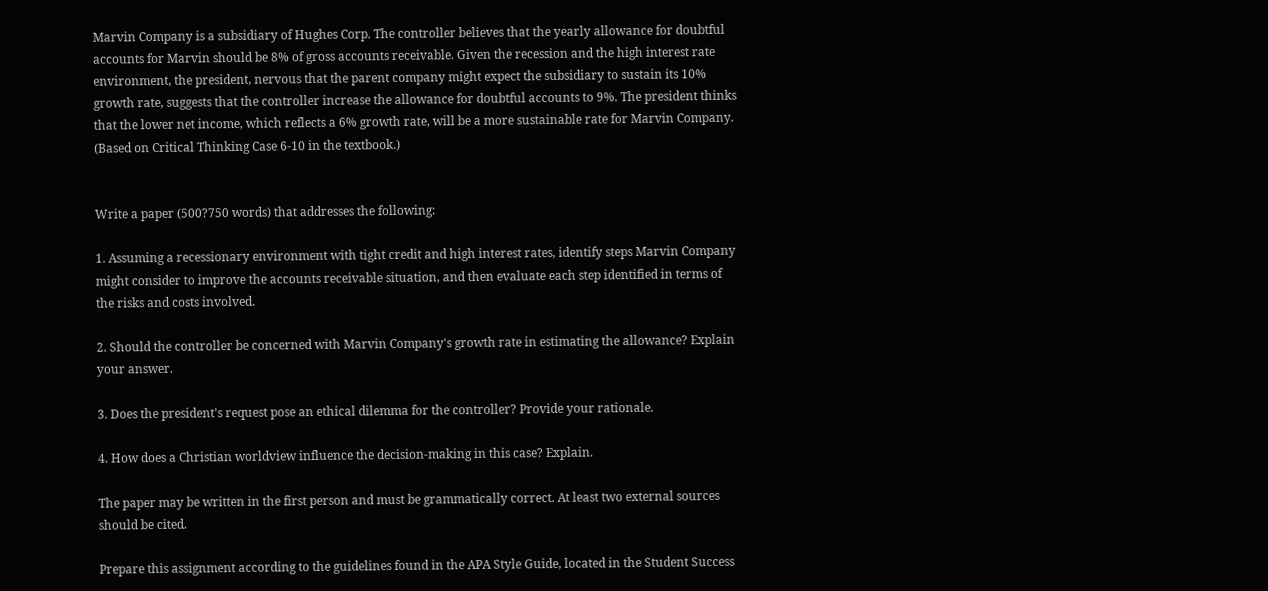Marvin Company is a subsidiary of Hughes Corp. The controller believes that the yearly allowance for doubtful accounts for Marvin should be 8% of gross accounts receivable. Given the recession and the high interest rate environment, the president, nervous that the parent company might expect the subsidiary to sustain its 10% growth rate, suggests that the controller increase the allowance for doubtful accounts to 9%. The president thinks that the lower net income, which reflects a 6% growth rate, will be a more sustainable rate for Marvin Company. (Based on Critical Thinking Case 6-10 in the textbook.)


Write a paper (500?750 words) that addresses the following:

1. Assuming a recessionary environment with tight credit and high interest rates, identify steps Marvin Company might consider to improve the accounts receivable situation, and then evaluate each step identified in terms of the risks and costs involved.

2. Should the controller be concerned with Marvin Company's growth rate in estimating the allowance? Explain your answer.

3. Does the president's request pose an ethical dilemma for the controller? Provide your rationale.

4. How does a Christian worldview influence the decision-making in this case? Explain.

The paper may be written in the first person and must be grammatically correct. At least two external sources should be cited.

Prepare this assignment according to the guidelines found in the APA Style Guide, located in the Student Success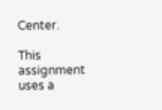Center.

This assignment uses a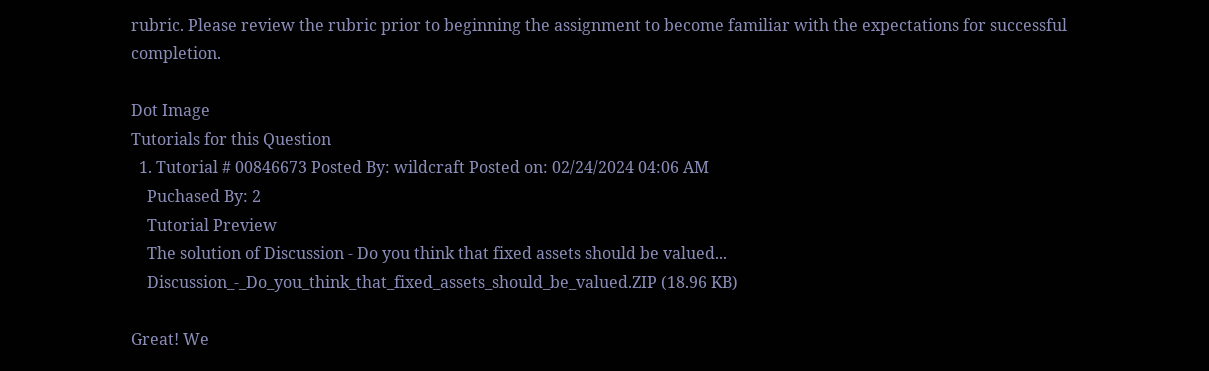rubric. Please review the rubric prior to beginning the assignment to become familiar with the expectations for successful completion.

Dot Image
Tutorials for this Question
  1. Tutorial # 00846673 Posted By: wildcraft Posted on: 02/24/2024 04:06 AM
    Puchased By: 2
    Tutorial Preview
    The solution of Discussion - Do you think that fixed assets should be valued...
    Discussion_-_Do_you_think_that_fixed_assets_should_be_valued.ZIP (18.96 KB)

Great! We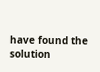have found the solution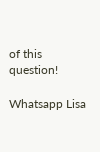of this question!

Whatsapp Lisa